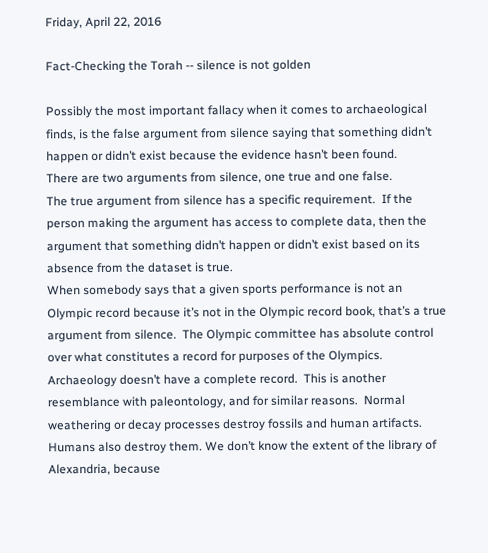Friday, April 22, 2016

Fact-Checking the Torah -- silence is not golden

Possibly the most important fallacy when it comes to archaeological finds, is the false argument from silence saying that something didn’t happen or didn’t exist because the evidence hasn’t been found.
There are two arguments from silence, one true and one false.
The true argument from silence has a specific requirement.  If the person making the argument has access to complete data, then the argument that something didn’t happen or didn’t exist based on its absence from the dataset is true.
When somebody says that a given sports performance is not an Olympic record because it’s not in the Olympic record book, that’s a true argument from silence.  The Olympic committee has absolute control over what constitutes a record for purposes of the Olympics.
Archaeology doesn’t have a complete record.  This is another resemblance with paleontology, and for similar reasons.  Normal weathering or decay processes destroy fossils and human artifacts.
Humans also destroy them. We don’t know the extent of the library of Alexandria, because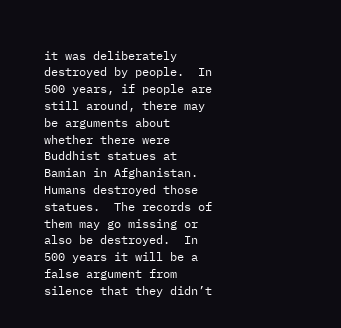it was deliberately destroyed by people.  In 500 years, if people are still around, there may be arguments about whether there were Buddhist statues at Bamian in Afghanistan.  Humans destroyed those statues.  The records of them may go missing or also be destroyed.  In 500 years it will be a false argument from silence that they didn’t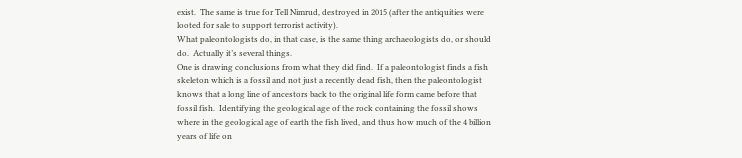exist.  The same is true for Tell Nimrud, destroyed in 2015 (after the antiquities were looted for sale to support terrorist activity).
What paleontologists do, in that case, is the same thing archaeologists do, or should do.  Actually it’s several things.
One is drawing conclusions from what they did find.  If a paleontologist finds a fish skeleton which is a fossil and not just a recently dead fish, then the paleontologist knows that a long line of ancestors back to the original life form came before that fossil fish.  Identifying the geological age of the rock containing the fossil shows where in the geological age of earth the fish lived, and thus how much of the 4 billion years of life on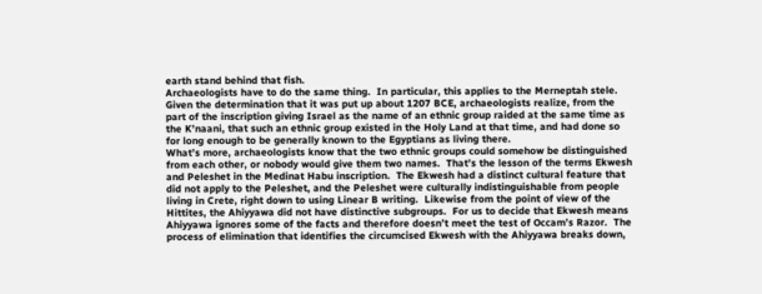earth stand behind that fish.
Archaeologists have to do the same thing.  In particular, this applies to the Merneptah stele.  Given the determination that it was put up about 1207 BCE, archaeologists realize, from the part of the inscription giving Israel as the name of an ethnic group raided at the same time as the K’naani, that such an ethnic group existed in the Holy Land at that time, and had done so for long enough to be generally known to the Egyptians as living there.
What’s more, archaeologists know that the two ethnic groups could somehow be distinguished from each other, or nobody would give them two names.  That’s the lesson of the terms Ekwesh and Peleshet in the Medinat Habu inscription.  The Ekwesh had a distinct cultural feature that did not apply to the Peleshet, and the Peleshet were culturally indistinguishable from people living in Crete, right down to using Linear B writing.  Likewise from the point of view of the Hittites, the Ahiyyawa did not have distinctive subgroups.  For us to decide that Ekwesh means Ahiyyawa ignores some of the facts and therefore doesn’t meet the test of Occam’s Razor.  The process of elimination that identifies the circumcised Ekwesh with the Ahiyyawa breaks down,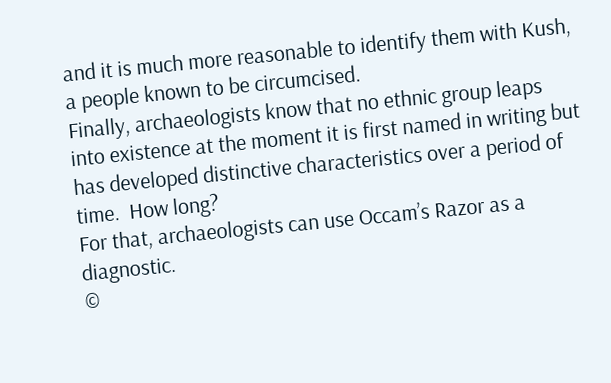and it is much more reasonable to identify them with Kush, a people known to be circumcised.
Finally, archaeologists know that no ethnic group leaps into existence at the moment it is first named in writing but has developed distinctive characteristics over a period of time.  How long?
For that, archaeologists can use Occam’s Razor as a diagnostic.
©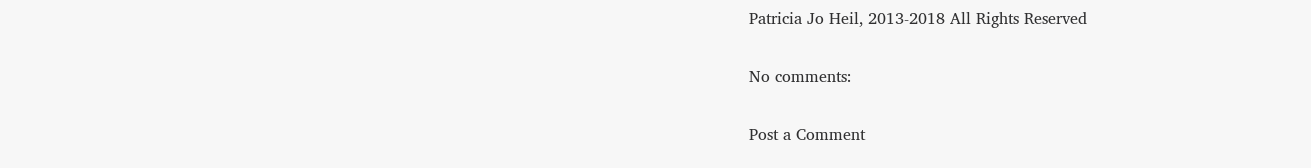Patricia Jo Heil, 2013-2018 All Rights Reserved

No comments:

Post a Comment